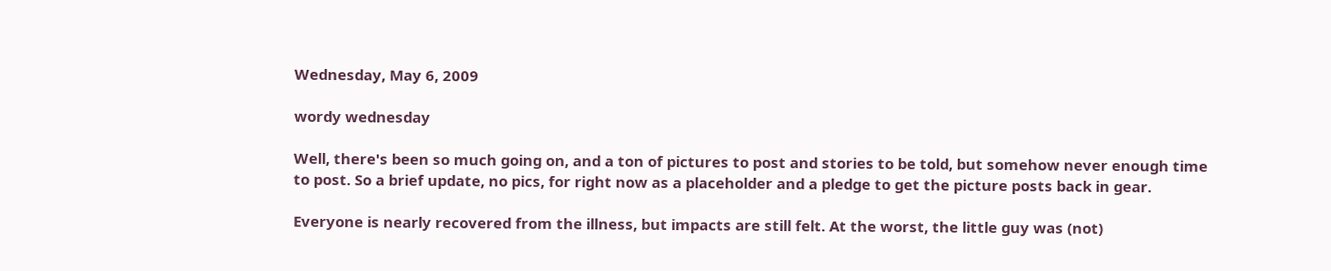Wednesday, May 6, 2009

wordy wednesday

Well, there's been so much going on, and a ton of pictures to post and stories to be told, but somehow never enough time to post. So a brief update, no pics, for right now as a placeholder and a pledge to get the picture posts back in gear.

Everyone is nearly recovered from the illness, but impacts are still felt. At the worst, the little guy was (not)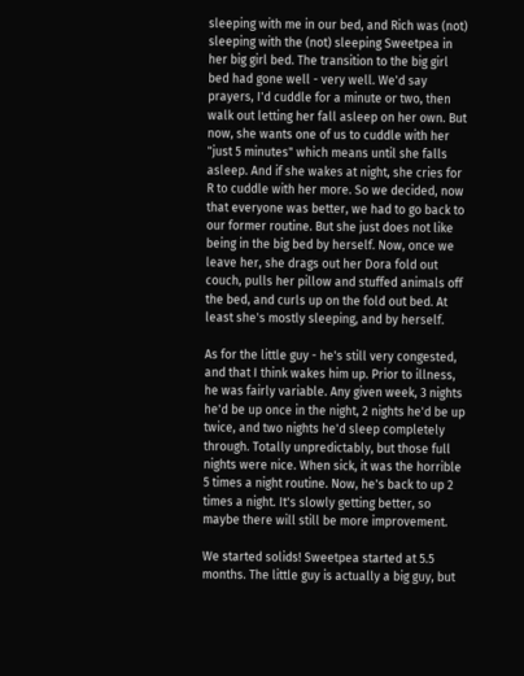sleeping with me in our bed, and Rich was (not) sleeping with the (not) sleeping Sweetpea in her big girl bed. The transition to the big girl bed had gone well - very well. We'd say prayers, I'd cuddle for a minute or two, then walk out letting her fall asleep on her own. But now, she wants one of us to cuddle with her "just 5 minutes" which means until she falls asleep. And if she wakes at night, she cries for R to cuddle with her more. So we decided, now that everyone was better, we had to go back to our former routine. But she just does not like being in the big bed by herself. Now, once we leave her, she drags out her Dora fold out couch, pulls her pillow and stuffed animals off the bed, and curls up on the fold out bed. At least she's mostly sleeping, and by herself.

As for the little guy - he's still very congested, and that I think wakes him up. Prior to illness, he was fairly variable. Any given week, 3 nights he'd be up once in the night, 2 nights he'd be up twice, and two nights he'd sleep completely through. Totally unpredictably, but those full nights were nice. When sick, it was the horrible 5 times a night routine. Now, he's back to up 2 times a night. It's slowly getting better, so maybe there will still be more improvement.

We started solids! Sweetpea started at 5.5 months. The little guy is actually a big guy, but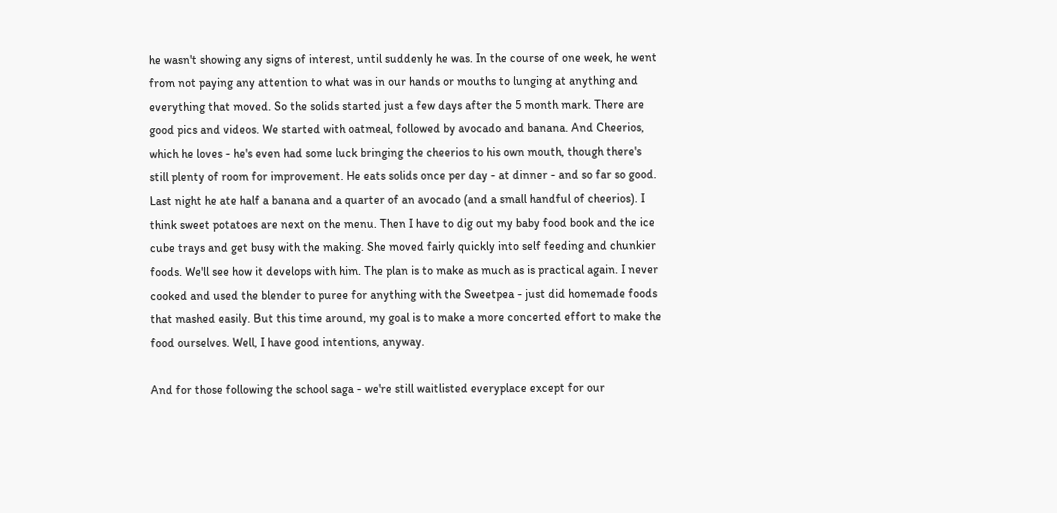he wasn't showing any signs of interest, until suddenly he was. In the course of one week, he went from not paying any attention to what was in our hands or mouths to lunging at anything and everything that moved. So the solids started just a few days after the 5 month mark. There are good pics and videos. We started with oatmeal, followed by avocado and banana. And Cheerios, which he loves - he's even had some luck bringing the cheerios to his own mouth, though there's still plenty of room for improvement. He eats solids once per day - at dinner - and so far so good. Last night he ate half a banana and a quarter of an avocado (and a small handful of cheerios). I think sweet potatoes are next on the menu. Then I have to dig out my baby food book and the ice cube trays and get busy with the making. She moved fairly quickly into self feeding and chunkier foods. We'll see how it develops with him. The plan is to make as much as is practical again. I never cooked and used the blender to puree for anything with the Sweetpea - just did homemade foods that mashed easily. But this time around, my goal is to make a more concerted effort to make the food ourselves. Well, I have good intentions, anyway.

And for those following the school saga - we're still waitlisted everyplace except for our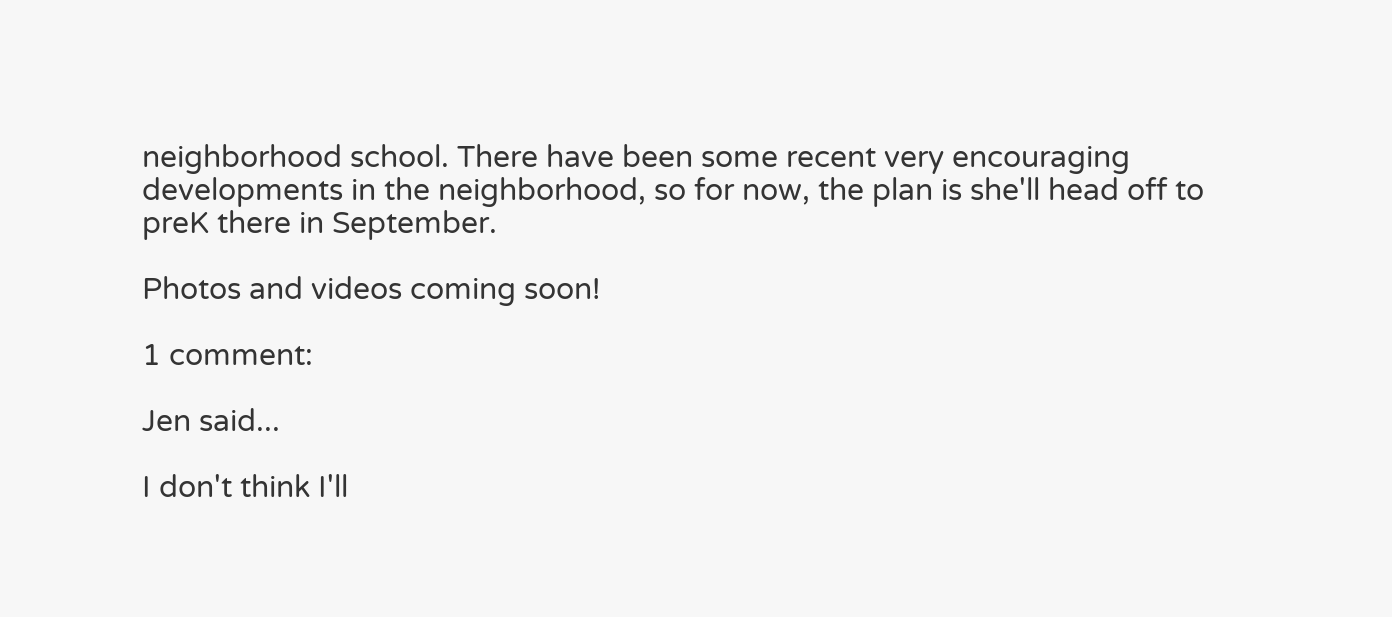neighborhood school. There have been some recent very encouraging developments in the neighborhood, so for now, the plan is she'll head off to preK there in September.

Photos and videos coming soon!

1 comment:

Jen said...

I don't think I'll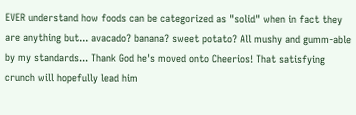EVER understand how foods can be categorized as "solid" when in fact they are anything but... avacado? banana? sweet potato? All mushy and gumm-able by my standards... Thank God he's moved onto Cheerios! That satisfying crunch will hopefully lead him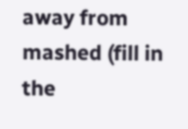away from mashed (fill in the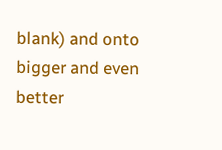blank) and onto bigger and even better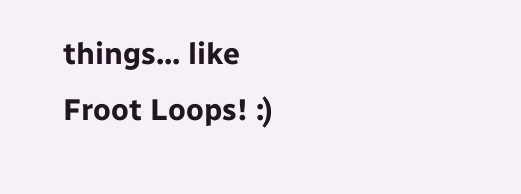things... like Froot Loops! :)